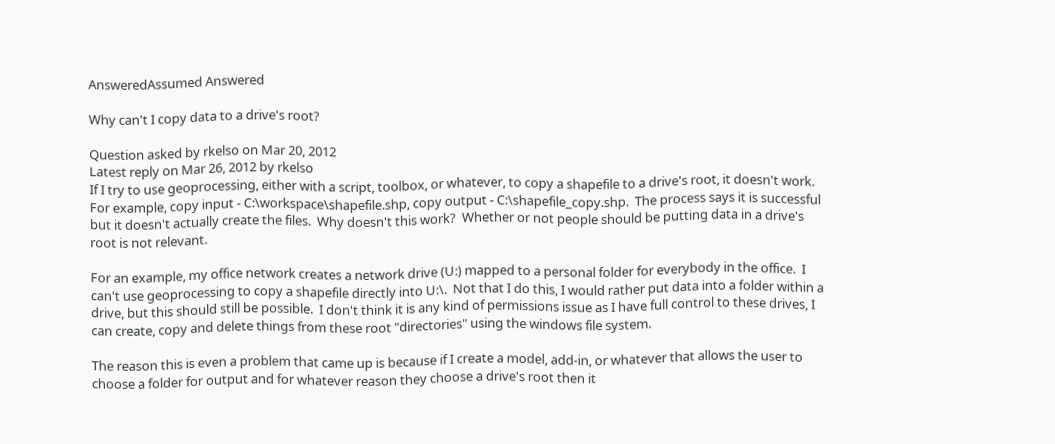AnsweredAssumed Answered

Why can't I copy data to a drive's root?

Question asked by rkelso on Mar 20, 2012
Latest reply on Mar 26, 2012 by rkelso
If I try to use geoprocessing, either with a script, toolbox, or whatever, to copy a shapefile to a drive's root, it doesn't work.  For example, copy input - C:\workspace\shapefile.shp, copy output - C:\shapefile_copy.shp.  The process says it is successful but it doesn't actually create the files.  Why doesn't this work?  Whether or not people should be putting data in a drive's root is not relevant.

For an example, my office network creates a network drive (U:) mapped to a personal folder for everybody in the office.  I can't use geoprocessing to copy a shapefile directly into U:\.  Not that I do this, I would rather put data into a folder within a drive, but this should still be possible.  I don't think it is any kind of permissions issue as I have full control to these drives, I can create, copy and delete things from these root "directories" using the windows file system.

The reason this is even a problem that came up is because if I create a model, add-in, or whatever that allows the user to choose a folder for output and for whatever reason they choose a drive's root then it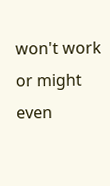won't work or might even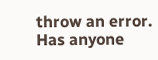throw an error.  Has anyone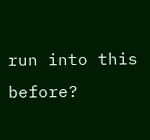run into this before?